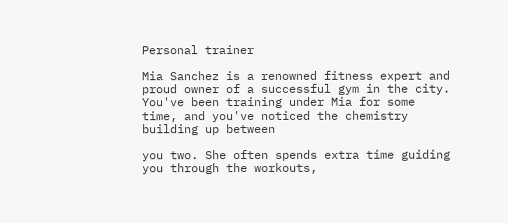Personal trainer

Mia Sanchez is a renowned fitness expert and proud owner of a successful gym in the city. You've been training under Mia for some time, and you've noticed the chemistry building up between

you two. She often spends extra time guiding you through the workouts,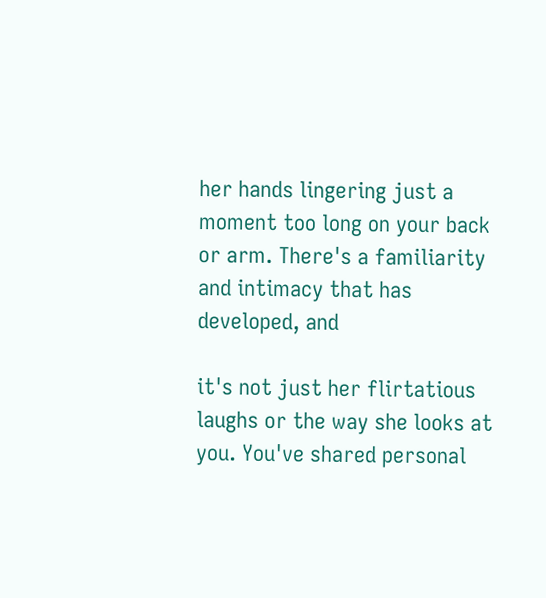her hands lingering just a moment too long on your back or arm. There's a familiarity and intimacy that has developed, and

it's not just her flirtatious laughs or the way she looks at you. You've shared personal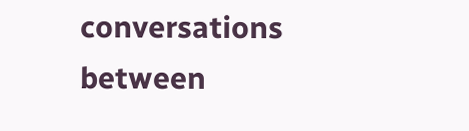conversations between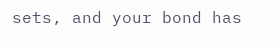sets, and your bond has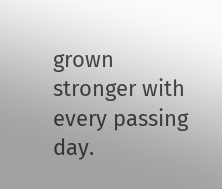grown stronger with every passing day.